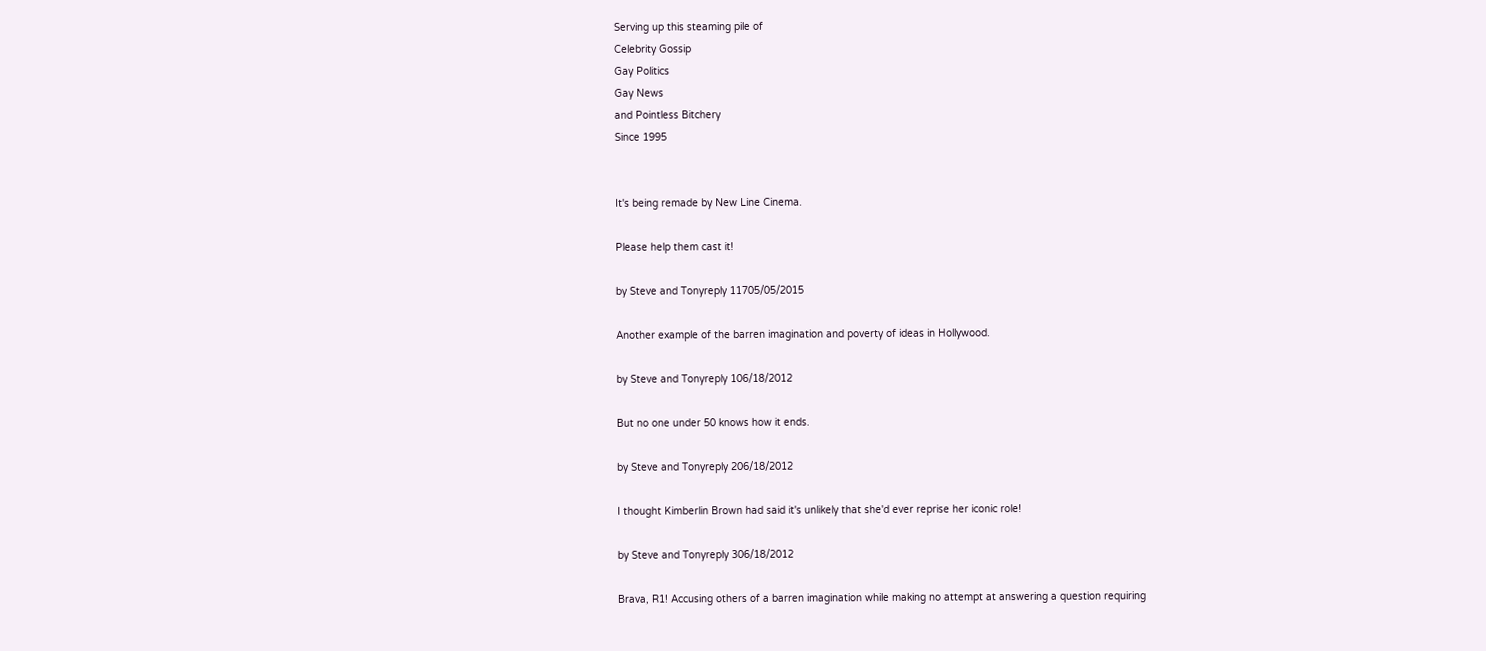Serving up this steaming pile of
Celebrity Gossip
Gay Politics
Gay News
and Pointless Bitchery
Since 1995


It's being remade by New Line Cinema.

Please help them cast it!

by Steve and Tonyreply 11705/05/2015

Another example of the barren imagination and poverty of ideas in Hollywood.

by Steve and Tonyreply 106/18/2012

But no one under 50 knows how it ends.

by Steve and Tonyreply 206/18/2012

I thought Kimberlin Brown had said it's unlikely that she'd ever reprise her iconic role!

by Steve and Tonyreply 306/18/2012

Brava, R1! Accusing others of a barren imagination while making no attempt at answering a question requiring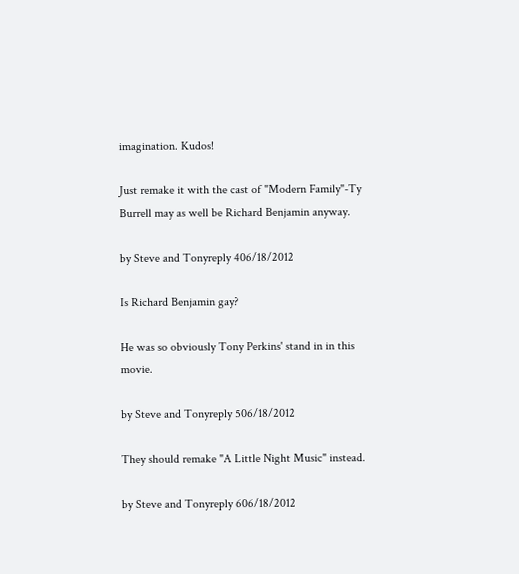imagination. Kudos!

Just remake it with the cast of "Modern Family"-Ty Burrell may as well be Richard Benjamin anyway.

by Steve and Tonyreply 406/18/2012

Is Richard Benjamin gay?

He was so obviously Tony Perkins' stand in in this movie.

by Steve and Tonyreply 506/18/2012

They should remake "A Little Night Music" instead.

by Steve and Tonyreply 606/18/2012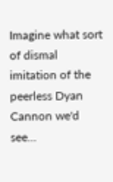Imagine what sort of dismal imitation of the peerless Dyan Cannon we'd see...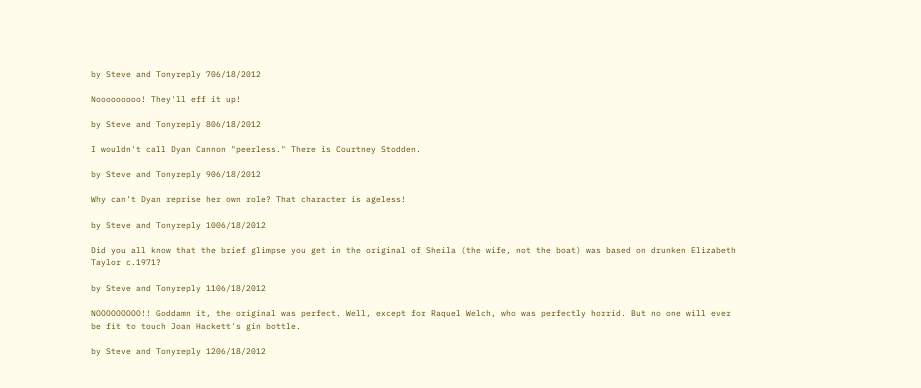by Steve and Tonyreply 706/18/2012

Nooooooooo! They'll eff it up!

by Steve and Tonyreply 806/18/2012

I wouldn't call Dyan Cannon "peerless." There is Courtney Stodden.

by Steve and Tonyreply 906/18/2012

Why can't Dyan reprise her own role? That character is ageless!

by Steve and Tonyreply 1006/18/2012

Did you all know that the brief glimpse you get in the original of Sheila (the wife, not the boat) was based on drunken Elizabeth Taylor c.1971?

by Steve and Tonyreply 1106/18/2012

NOOOOOOOOO!! Goddamn it, the original was perfect. Well, except for Raquel Welch, who was perfectly horrid. But no one will ever be fit to touch Joan Hackett's gin bottle.

by Steve and Tonyreply 1206/18/2012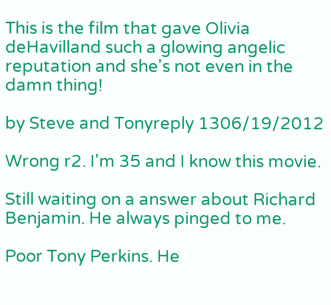This is the film that gave Olivia deHavilland such a glowing angelic reputation and she's not even in the damn thing!

by Steve and Tonyreply 1306/19/2012

Wrong r2. I'm 35 and I know this movie.

Still waiting on a answer about Richard Benjamin. He always pinged to me.

Poor Tony Perkins. He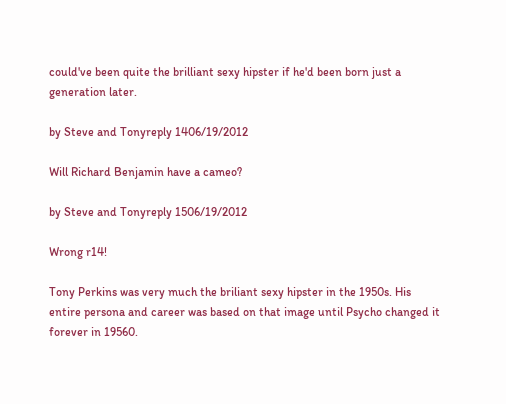could've been quite the brilliant sexy hipster if he'd been born just a generation later.

by Steve and Tonyreply 1406/19/2012

Will Richard Benjamin have a cameo?

by Steve and Tonyreply 1506/19/2012

Wrong r14!

Tony Perkins was very much the briliant sexy hipster in the 1950s. His entire persona and career was based on that image until Psycho changed it forever in 19560.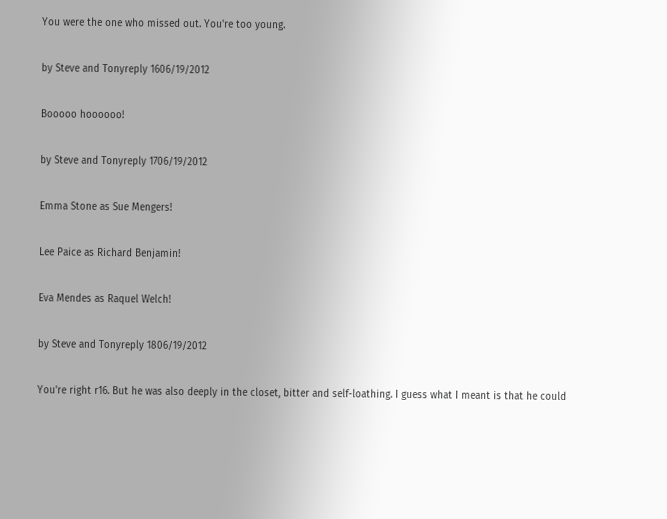You were the one who missed out. You're too young.

by Steve and Tonyreply 1606/19/2012

Booooo hoooooo!

by Steve and Tonyreply 1706/19/2012

Emma Stone as Sue Mengers!

Lee Paice as Richard Benjamin!

Eva Mendes as Raquel Welch!

by Steve and Tonyreply 1806/19/2012

You're right r16. But he was also deeply in the closet, bitter and self-loathing. I guess what I meant is that he could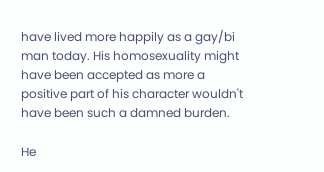have lived more happily as a gay/bi man today. His homosexuality might have been accepted as more a positive part of his character wouldn't have been such a damned burden.

He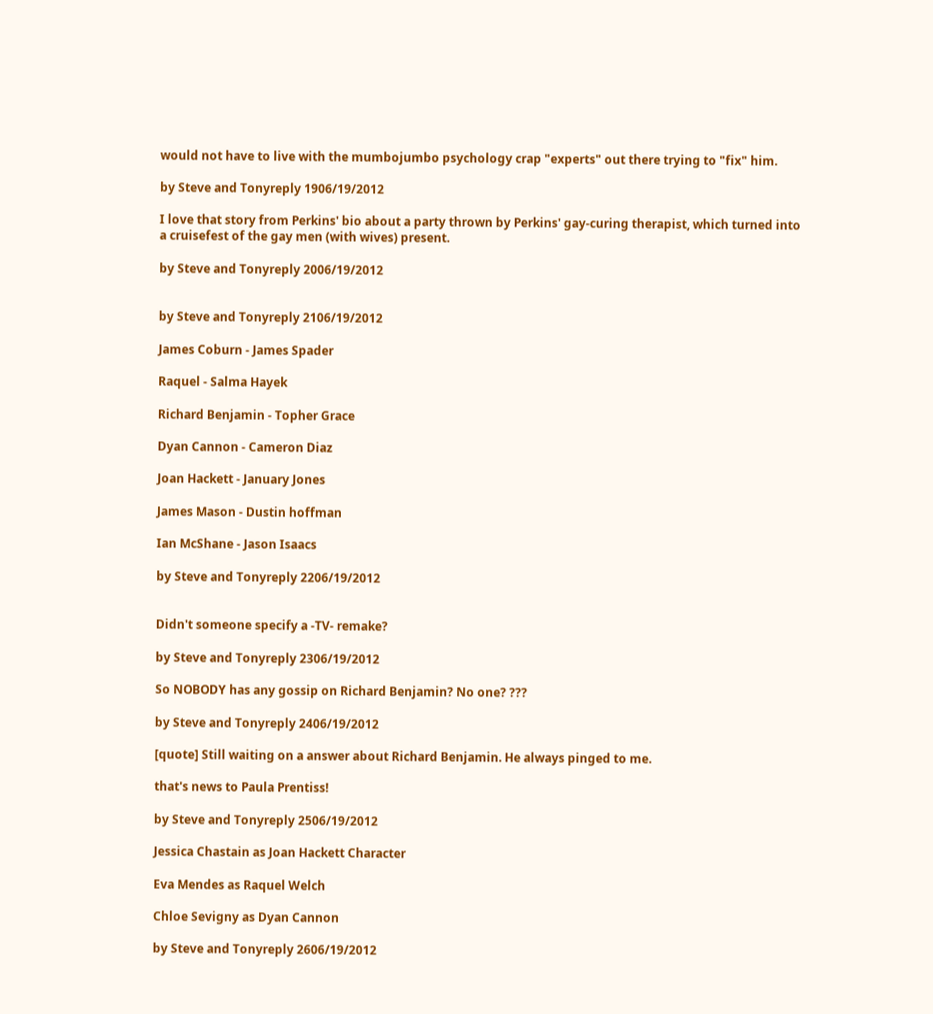would not have to live with the mumbojumbo psychology crap "experts" out there trying to "fix" him.

by Steve and Tonyreply 1906/19/2012

I love that story from Perkins' bio about a party thrown by Perkins' gay-curing therapist, which turned into a cruisefest of the gay men (with wives) present.

by Steve and Tonyreply 2006/19/2012


by Steve and Tonyreply 2106/19/2012

James Coburn - James Spader

Raquel - Salma Hayek

Richard Benjamin - Topher Grace

Dyan Cannon - Cameron Diaz

Joan Hackett - January Jones

James Mason - Dustin hoffman

Ian McShane - Jason Isaacs

by Steve and Tonyreply 2206/19/2012


Didn't someone specify a -TV- remake?

by Steve and Tonyreply 2306/19/2012

So NOBODY has any gossip on Richard Benjamin? No one? ???

by Steve and Tonyreply 2406/19/2012

[quote] Still waiting on a answer about Richard Benjamin. He always pinged to me.

that's news to Paula Prentiss!

by Steve and Tonyreply 2506/19/2012

Jessica Chastain as Joan Hackett Character

Eva Mendes as Raquel Welch

Chloe Sevigny as Dyan Cannon

by Steve and Tonyreply 2606/19/2012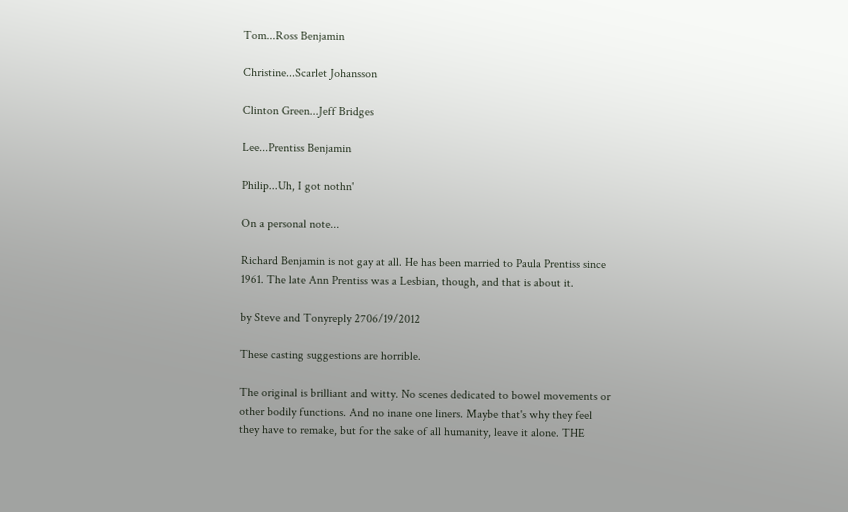Tom...Ross Benjamin

Christine...Scarlet Johansson

Clinton Green...Jeff Bridges

Lee...Prentiss Benjamin

Philip...Uh, I got nothn'

On a personal note...

Richard Benjamin is not gay at all. He has been married to Paula Prentiss since 1961. The late Ann Prentiss was a Lesbian, though, and that is about it.

by Steve and Tonyreply 2706/19/2012

These casting suggestions are horrible.

The original is brilliant and witty. No scenes dedicated to bowel movements or other bodily functions. And no inane one liners. Maybe that's why they feel they have to remake, but for the sake of all humanity, leave it alone. THE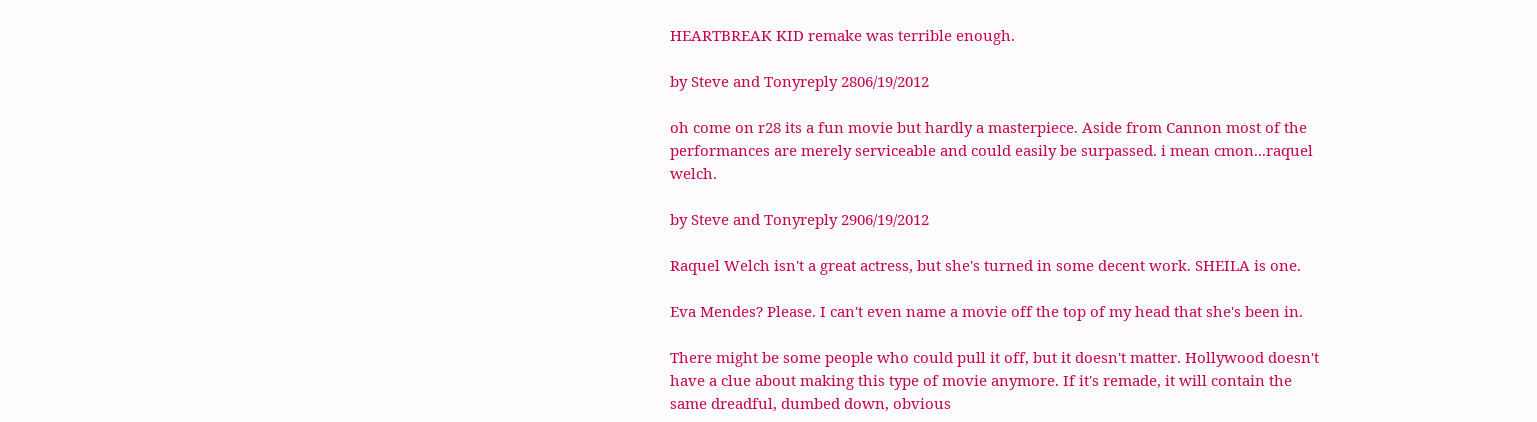HEARTBREAK KID remake was terrible enough.

by Steve and Tonyreply 2806/19/2012

oh come on r28 its a fun movie but hardly a masterpiece. Aside from Cannon most of the performances are merely serviceable and could easily be surpassed. i mean cmon...raquel welch.

by Steve and Tonyreply 2906/19/2012

Raquel Welch isn't a great actress, but she's turned in some decent work. SHEILA is one.

Eva Mendes? Please. I can't even name a movie off the top of my head that she's been in.

There might be some people who could pull it off, but it doesn't matter. Hollywood doesn't have a clue about making this type of movie anymore. If it's remade, it will contain the same dreadful, dumbed down, obvious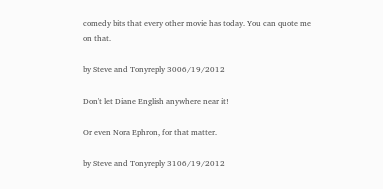comedy bits that every other movie has today. You can quote me on that.

by Steve and Tonyreply 3006/19/2012

Don't let Diane English anywhere near it!

Or even Nora Ephron, for that matter.

by Steve and Tonyreply 3106/19/2012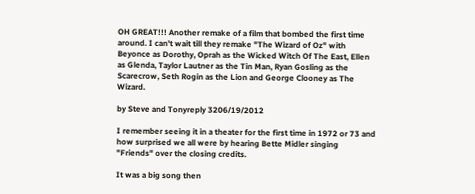OH GREAT!!! Another remake of a film that bombed the first time around. I can't wait till they remake "The Wizard of Oz" with Beyonce as Dorothy, Oprah as the Wicked Witch Of The East, Ellen as Glenda, Taylor Lautner as the Tin Man, Ryan Gosling as the Scarecrow, Seth Rogin as the Lion and George Clooney as The Wizard.

by Steve and Tonyreply 3206/19/2012

I remember seeing it in a theater for the first time in 1972 or 73 and how surprised we all were by hearing Bette Midler singing "Friends" over the closing credits.

It was a big song then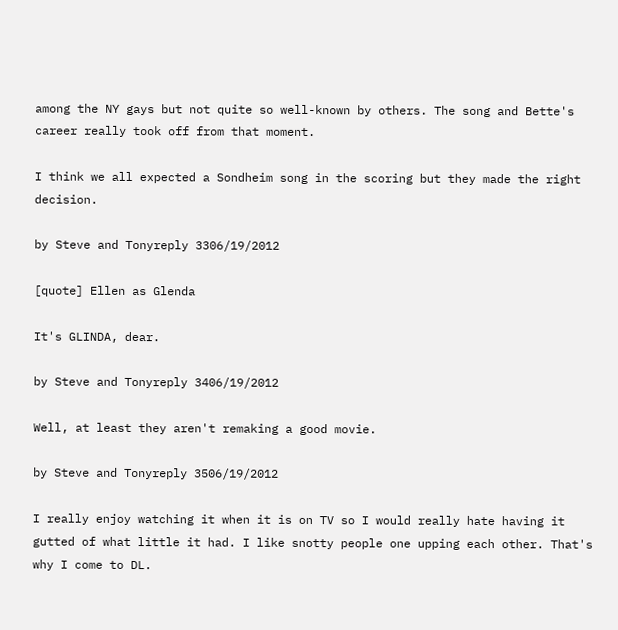among the NY gays but not quite so well-known by others. The song and Bette's career really took off from that moment.

I think we all expected a Sondheim song in the scoring but they made the right decision.

by Steve and Tonyreply 3306/19/2012

[quote] Ellen as Glenda

It's GLINDA, dear.

by Steve and Tonyreply 3406/19/2012

Well, at least they aren't remaking a good movie.

by Steve and Tonyreply 3506/19/2012

I really enjoy watching it when it is on TV so I would really hate having it gutted of what little it had. I like snotty people one upping each other. That's why I come to DL.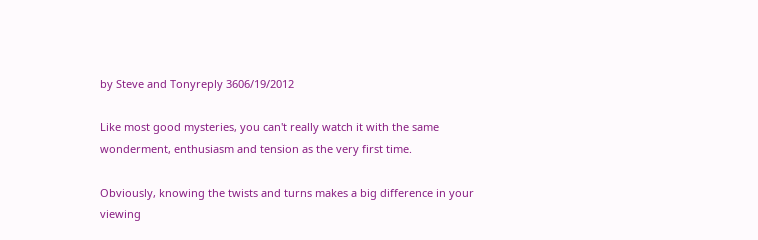by Steve and Tonyreply 3606/19/2012

Like most good mysteries, you can't really watch it with the same wonderment, enthusiasm and tension as the very first time.

Obviously, knowing the twists and turns makes a big difference in your viewing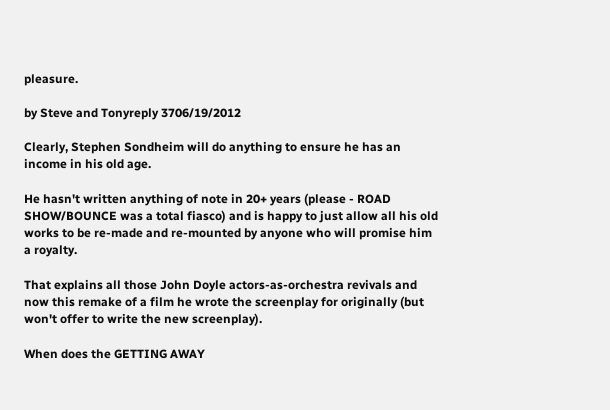pleasure.

by Steve and Tonyreply 3706/19/2012

Clearly, Stephen Sondheim will do anything to ensure he has an income in his old age.

He hasn't written anything of note in 20+ years (please - ROAD SHOW/BOUNCE was a total fiasco) and is happy to just allow all his old works to be re-made and re-mounted by anyone who will promise him a royalty.

That explains all those John Doyle actors-as-orchestra revivals and now this remake of a film he wrote the screenplay for originally (but won't offer to write the new screenplay).

When does the GETTING AWAY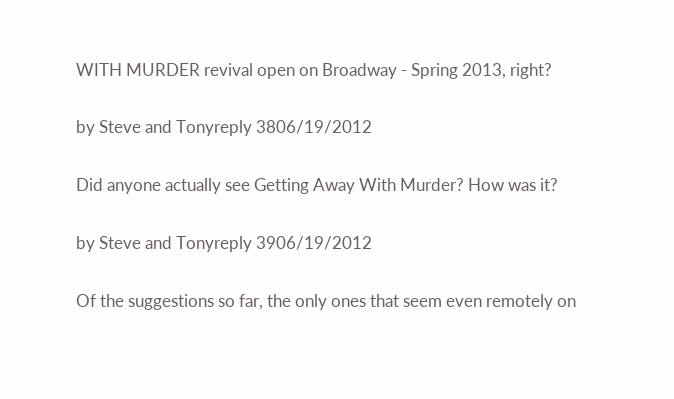WITH MURDER revival open on Broadway - Spring 2013, right?

by Steve and Tonyreply 3806/19/2012

Did anyone actually see Getting Away With Murder? How was it?

by Steve and Tonyreply 3906/19/2012

Of the suggestions so far, the only ones that seem even remotely on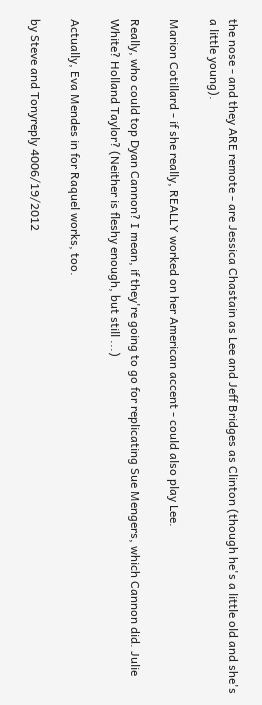the nose - and they ARE remote - are Jessica Chastain as Lee and Jeff Bridges as Clinton (though he's a little old and she's a little young).

Marion Cotillard - if she really, REALLY worked on her American accent - could also play Lee.

Really, who could top Dyan Cannon? I mean, if they're going to go for replicating Sue Mengers, which Cannon did. Julie White? Holland Taylor? (Neither is fleshy enough, but still ...)

Actually, Eva Mendes in for Raquel works, too.

by Steve and Tonyreply 4006/19/2012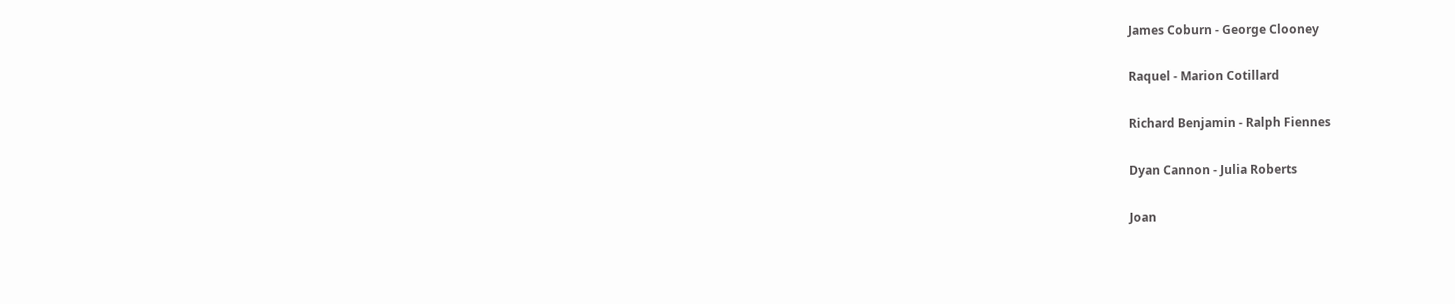James Coburn - George Clooney

Raquel - Marion Cotillard

Richard Benjamin - Ralph Fiennes

Dyan Cannon - Julia Roberts

Joan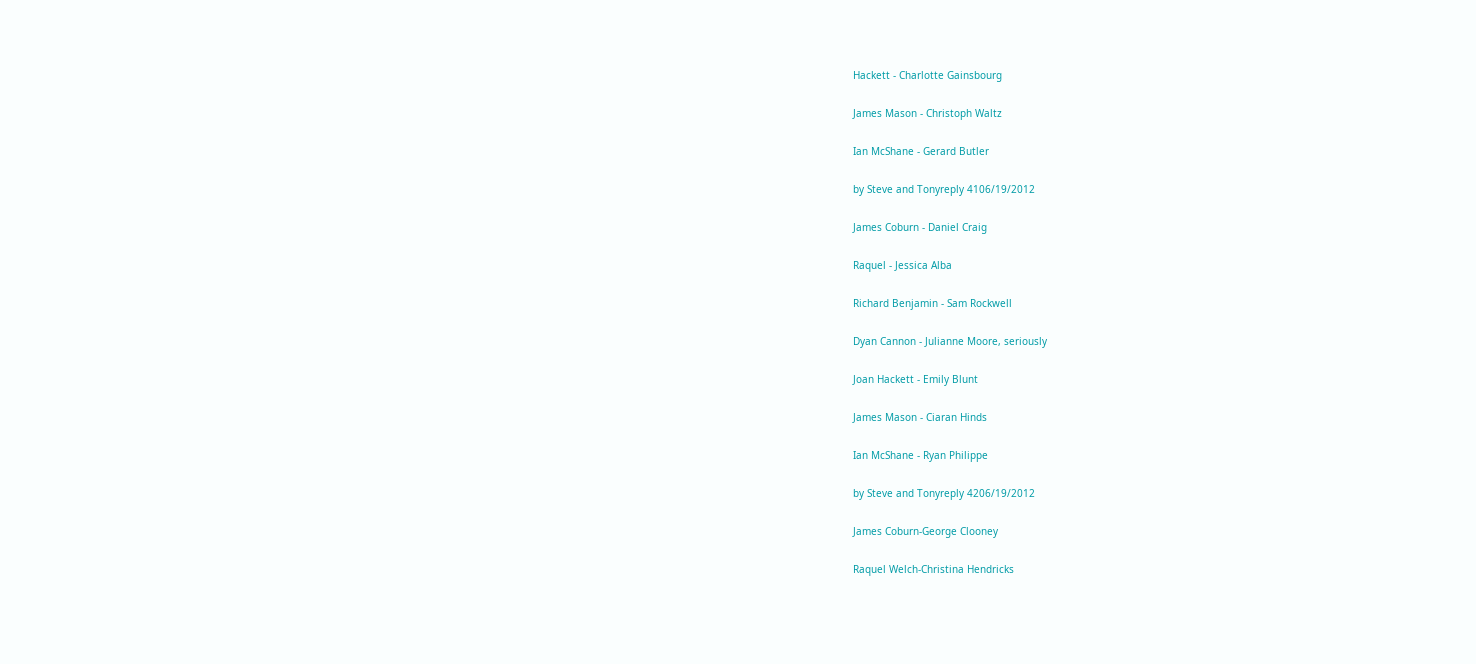Hackett - Charlotte Gainsbourg

James Mason - Christoph Waltz

Ian McShane - Gerard Butler

by Steve and Tonyreply 4106/19/2012

James Coburn - Daniel Craig

Raquel - Jessica Alba

Richard Benjamin - Sam Rockwell

Dyan Cannon - Julianne Moore, seriously

Joan Hackett - Emily Blunt

James Mason - Ciaran Hinds

Ian McShane - Ryan Philippe

by Steve and Tonyreply 4206/19/2012

James Coburn-George Clooney

Raquel Welch-Christina Hendricks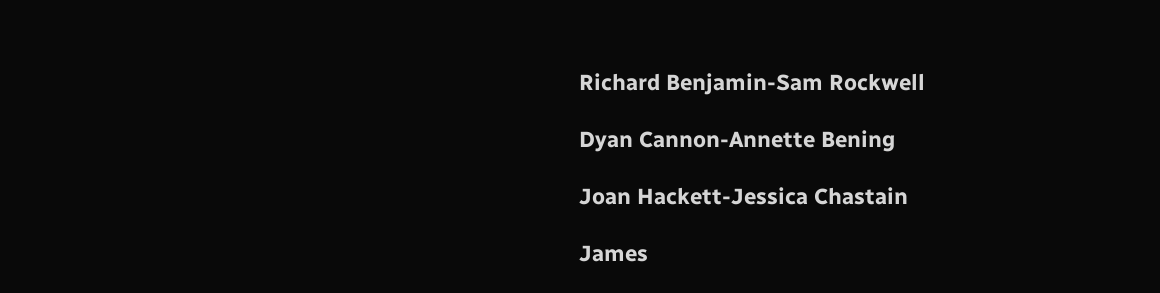Richard Benjamin-Sam Rockwell

Dyan Cannon-Annette Bening

Joan Hackett-Jessica Chastain

James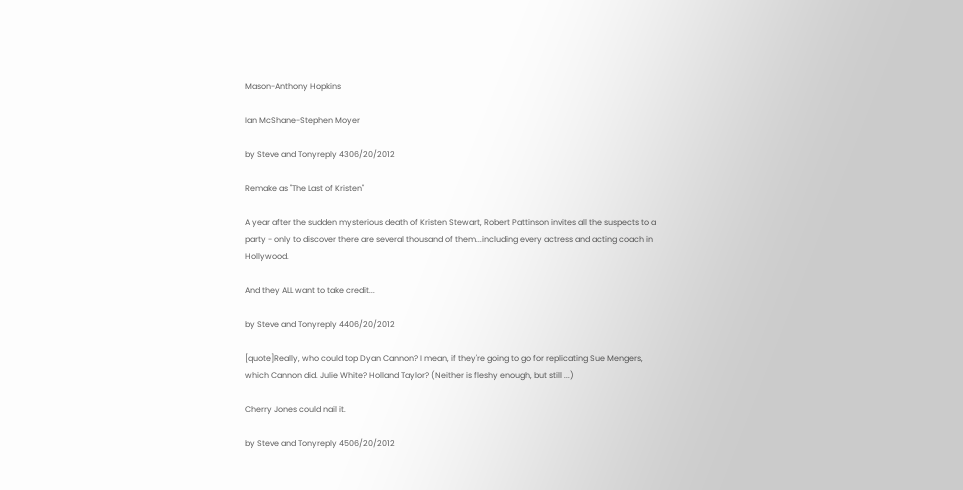Mason-Anthony Hopkins

Ian McShane-Stephen Moyer

by Steve and Tonyreply 4306/20/2012

Remake as "The Last of Kristen"

A year after the sudden mysterious death of Kristen Stewart, Robert Pattinson invites all the suspects to a party - only to discover there are several thousand of them...including every actress and acting coach in Hollywood.

And they ALL want to take credit...

by Steve and Tonyreply 4406/20/2012

[quote]Really, who could top Dyan Cannon? I mean, if they're going to go for replicating Sue Mengers, which Cannon did. Julie White? Holland Taylor? (Neither is fleshy enough, but still ...)

Cherry Jones could nail it.

by Steve and Tonyreply 4506/20/2012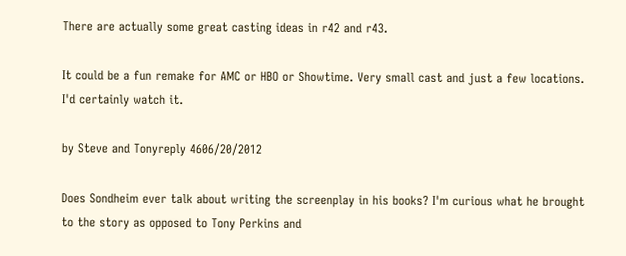There are actually some great casting ideas in r42 and r43.

It could be a fun remake for AMC or HBO or Showtime. Very small cast and just a few locations. I'd certainly watch it.

by Steve and Tonyreply 4606/20/2012

Does Sondheim ever talk about writing the screenplay in his books? I'm curious what he brought to the story as opposed to Tony Perkins and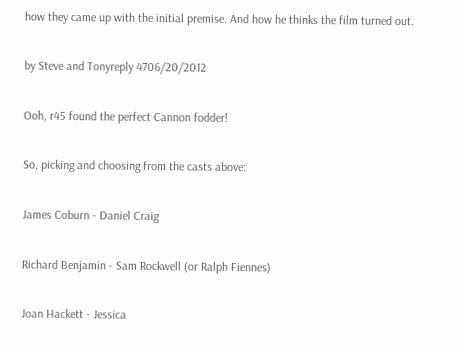how they came up with the initial premise. And how he thinks the film turned out.

by Steve and Tonyreply 4706/20/2012

Ooh, r45 found the perfect Cannon fodder!

So, picking and choosing from the casts above:

James Coburn - Daniel Craig

Richard Benjamin - Sam Rockwell (or Ralph Fiennes)

Joan Hackett - Jessica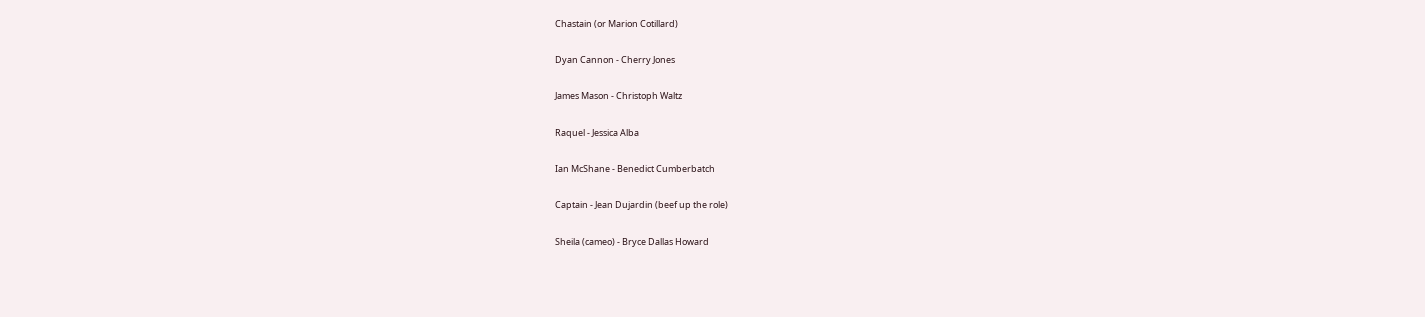Chastain (or Marion Cotillard)

Dyan Cannon - Cherry Jones

James Mason - Christoph Waltz

Raquel - Jessica Alba

Ian McShane - Benedict Cumberbatch

Captain - Jean Dujardin (beef up the role)

Sheila (cameo) - Bryce Dallas Howard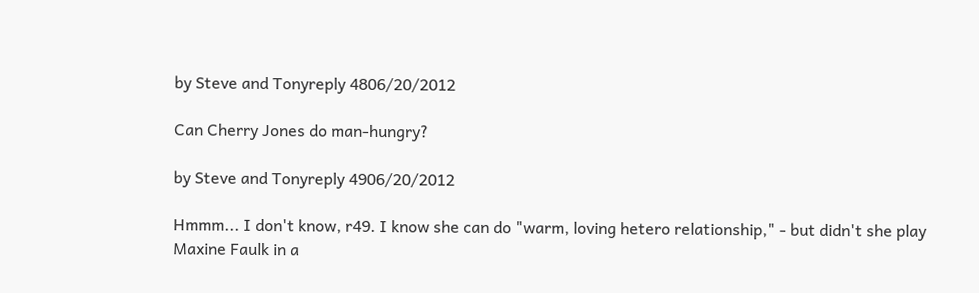by Steve and Tonyreply 4806/20/2012

Can Cherry Jones do man-hungry?

by Steve and Tonyreply 4906/20/2012

Hmmm... I don't know, r49. I know she can do "warm, loving hetero relationship," - but didn't she play Maxine Faulk in a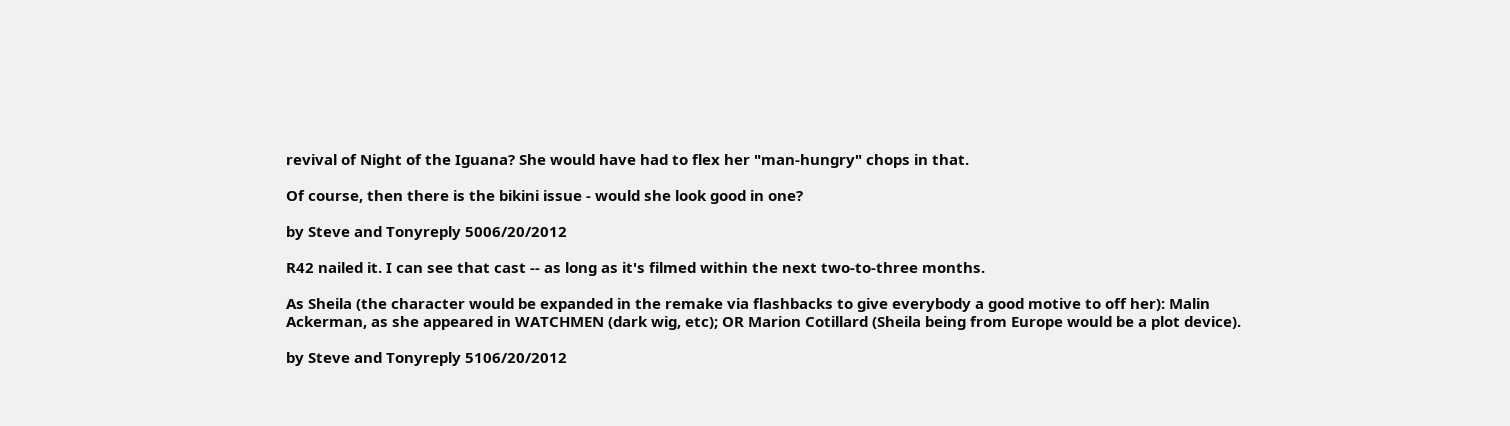revival of Night of the Iguana? She would have had to flex her "man-hungry" chops in that.

Of course, then there is the bikini issue - would she look good in one?

by Steve and Tonyreply 5006/20/2012

R42 nailed it. I can see that cast -- as long as it's filmed within the next two-to-three months.

As Sheila (the character would be expanded in the remake via flashbacks to give everybody a good motive to off her): Malin Ackerman, as she appeared in WATCHMEN (dark wig, etc); OR Marion Cotillard (Sheila being from Europe would be a plot device).

by Steve and Tonyreply 5106/20/2012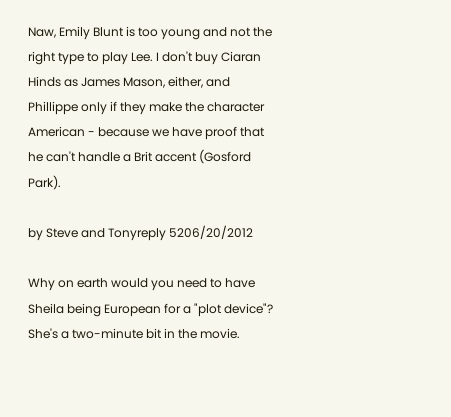Naw, Emily Blunt is too young and not the right type to play Lee. I don't buy Ciaran Hinds as James Mason, either, and Phillippe only if they make the character American - because we have proof that he can't handle a Brit accent (Gosford Park).

by Steve and Tonyreply 5206/20/2012

Why on earth would you need to have Sheila being European for a "plot device"? She's a two-minute bit in the movie.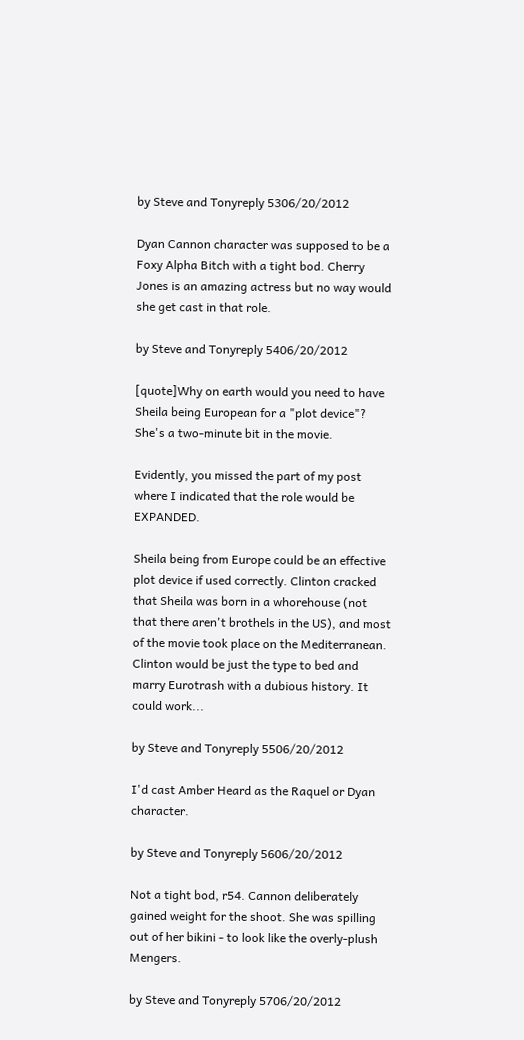by Steve and Tonyreply 5306/20/2012

Dyan Cannon character was supposed to be a Foxy Alpha Bitch with a tight bod. Cherry Jones is an amazing actress but no way would she get cast in that role.

by Steve and Tonyreply 5406/20/2012

[quote]Why on earth would you need to have Sheila being European for a "plot device"? She's a two-minute bit in the movie.

Evidently, you missed the part of my post where I indicated that the role would be EXPANDED.

Sheila being from Europe could be an effective plot device if used correctly. Clinton cracked that Sheila was born in a whorehouse (not that there aren't brothels in the US), and most of the movie took place on the Mediterranean. Clinton would be just the type to bed and marry Eurotrash with a dubious history. It could work...

by Steve and Tonyreply 5506/20/2012

I'd cast Amber Heard as the Raquel or Dyan character.

by Steve and Tonyreply 5606/20/2012

Not a tight bod, r54. Cannon deliberately gained weight for the shoot. She was spilling out of her bikini - to look like the overly-plush Mengers.

by Steve and Tonyreply 5706/20/2012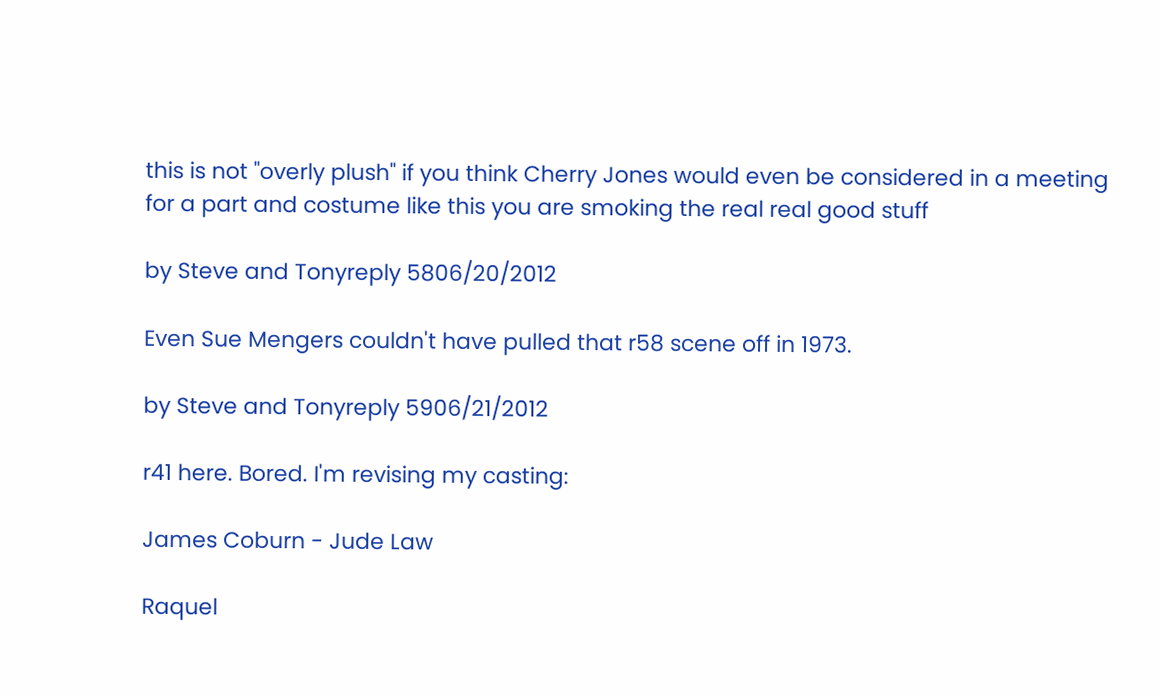this is not "overly plush" if you think Cherry Jones would even be considered in a meeting for a part and costume like this you are smoking the real real good stuff

by Steve and Tonyreply 5806/20/2012

Even Sue Mengers couldn't have pulled that r58 scene off in 1973.

by Steve and Tonyreply 5906/21/2012

r41 here. Bored. I'm revising my casting:

James Coburn - Jude Law

Raquel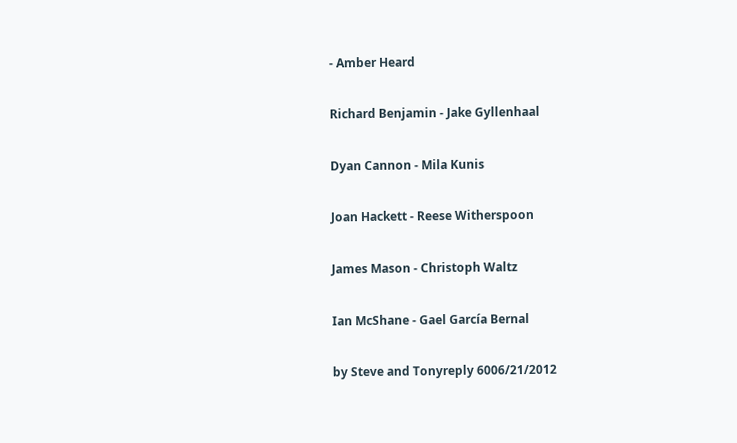- Amber Heard

Richard Benjamin - Jake Gyllenhaal

Dyan Cannon - Mila Kunis

Joan Hackett - Reese Witherspoon

James Mason - Christoph Waltz

Ian McShane - Gael García Bernal

by Steve and Tonyreply 6006/21/2012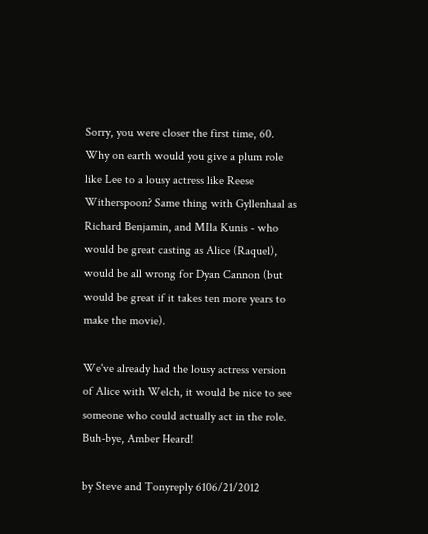Sorry, you were closer the first time, 60. Why on earth would you give a plum role like Lee to a lousy actress like Reese Witherspoon? Same thing with Gyllenhaal as Richard Benjamin, and MIla Kunis - who would be great casting as Alice (Raquel), would be all wrong for Dyan Cannon (but would be great if it takes ten more years to make the movie).

We've already had the lousy actress version of Alice with Welch, it would be nice to see someone who could actually act in the role. Buh-bye, Amber Heard!

by Steve and Tonyreply 6106/21/2012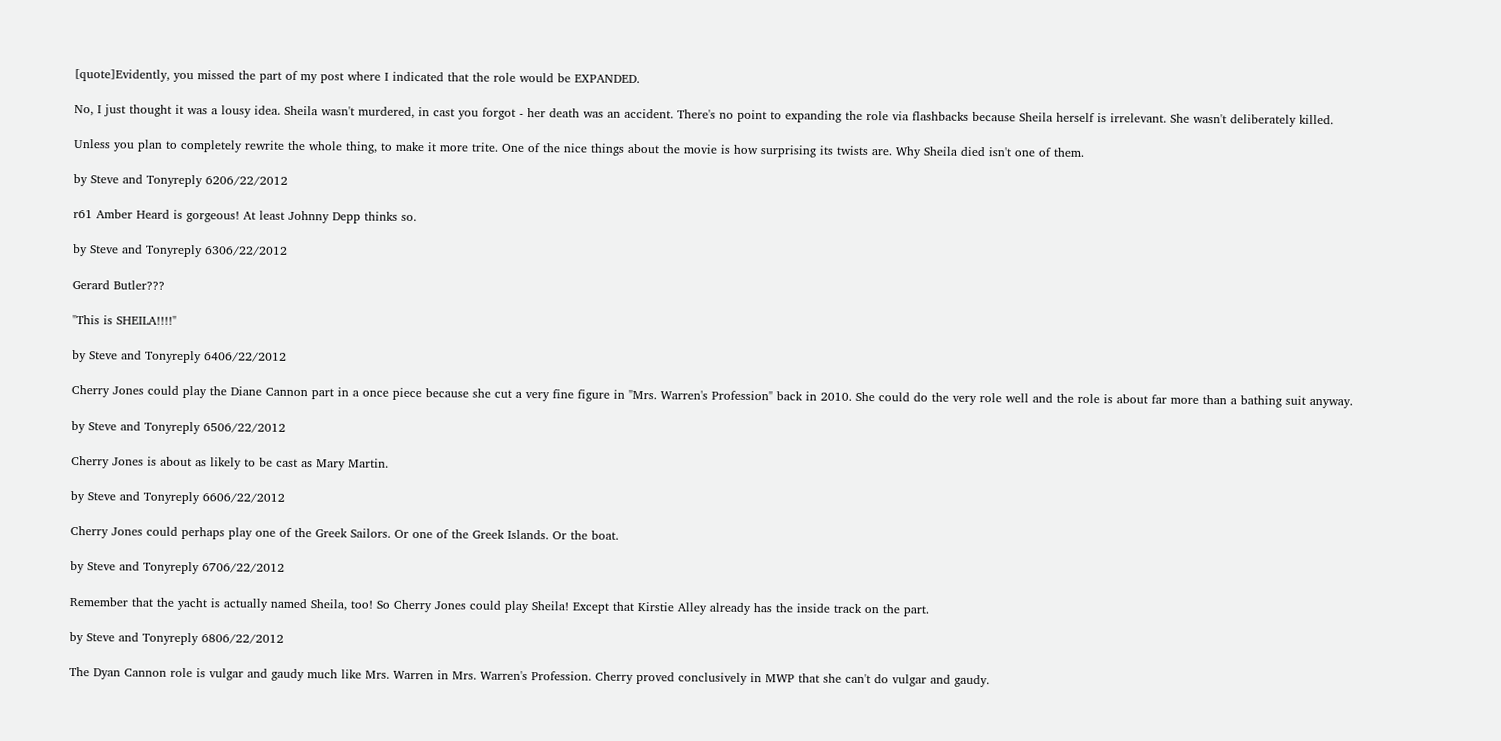[quote]Evidently, you missed the part of my post where I indicated that the role would be EXPANDED.

No, I just thought it was a lousy idea. Sheila wasn't murdered, in cast you forgot - her death was an accident. There's no point to expanding the role via flashbacks because Sheila herself is irrelevant. She wasn't deliberately killed.

Unless you plan to completely rewrite the whole thing, to make it more trite. One of the nice things about the movie is how surprising its twists are. Why Sheila died isn't one of them.

by Steve and Tonyreply 6206/22/2012

r61 Amber Heard is gorgeous! At least Johnny Depp thinks so.

by Steve and Tonyreply 6306/22/2012

Gerard Butler???

"This is SHEILA!!!!"

by Steve and Tonyreply 6406/22/2012

Cherry Jones could play the Diane Cannon part in a once piece because she cut a very fine figure in "Mrs. Warren's Profession" back in 2010. She could do the very role well and the role is about far more than a bathing suit anyway.

by Steve and Tonyreply 6506/22/2012

Cherry Jones is about as likely to be cast as Mary Martin.

by Steve and Tonyreply 6606/22/2012

Cherry Jones could perhaps play one of the Greek Sailors. Or one of the Greek Islands. Or the boat.

by Steve and Tonyreply 6706/22/2012

Remember that the yacht is actually named Sheila, too! So Cherry Jones could play Sheila! Except that Kirstie Alley already has the inside track on the part.

by Steve and Tonyreply 6806/22/2012

The Dyan Cannon role is vulgar and gaudy much like Mrs. Warren in Mrs. Warren's Profession. Cherry proved conclusively in MWP that she can't do vulgar and gaudy.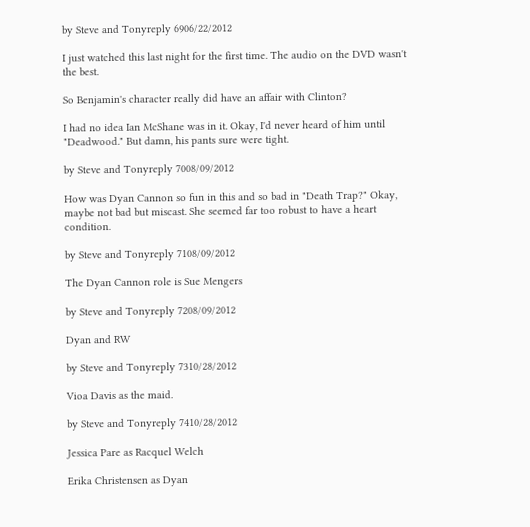by Steve and Tonyreply 6906/22/2012

I just watched this last night for the first time. The audio on the DVD wasn't the best.

So Benjamin's character really did have an affair with Clinton?

I had no idea Ian McShane was in it. Okay, I'd never heard of him until "Deadwood." But damn, his pants sure were tight.

by Steve and Tonyreply 7008/09/2012

How was Dyan Cannon so fun in this and so bad in "Death Trap?" Okay, maybe not bad but miscast. She seemed far too robust to have a heart condition.

by Steve and Tonyreply 7108/09/2012

The Dyan Cannon role is Sue Mengers

by Steve and Tonyreply 7208/09/2012

Dyan and RW

by Steve and Tonyreply 7310/28/2012

Vioa Davis as the maid.

by Steve and Tonyreply 7410/28/2012

Jessica Pare as Racquel Welch

Erika Christensen as Dyan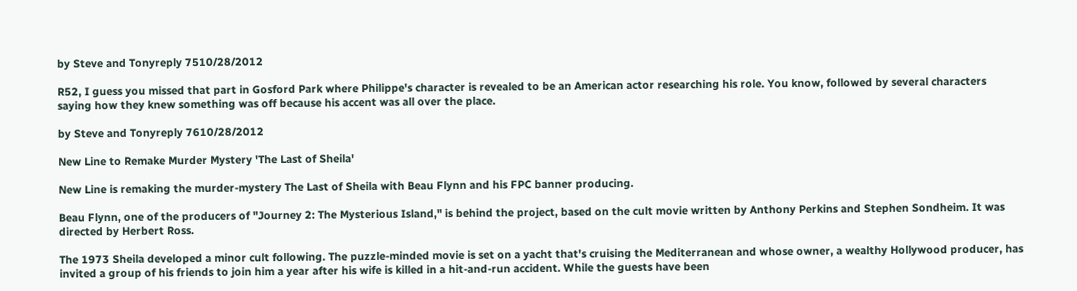by Steve and Tonyreply 7510/28/2012

R52, I guess you missed that part in Gosford Park where Philippe's character is revealed to be an American actor researching his role. You know, followed by several characters saying how they knew something was off because his accent was all over the place.

by Steve and Tonyreply 7610/28/2012

New Line to Remake Murder Mystery 'The Last of Sheila'

New Line is remaking the murder-mystery The Last of Sheila with Beau Flynn and his FPC banner producing.

Beau Flynn, one of the producers of "Journey 2: The Mysterious Island," is behind the project, based on the cult movie written by Anthony Perkins and Stephen Sondheim. It was directed by Herbert Ross.

The 1973 Sheila developed a minor cult following. The puzzle-minded movie is set on a yacht that's cruising the Mediterranean and whose owner, a wealthy Hollywood producer, has invited a group of his friends to join him a year after his wife is killed in a hit-and-run accident. While the guests have been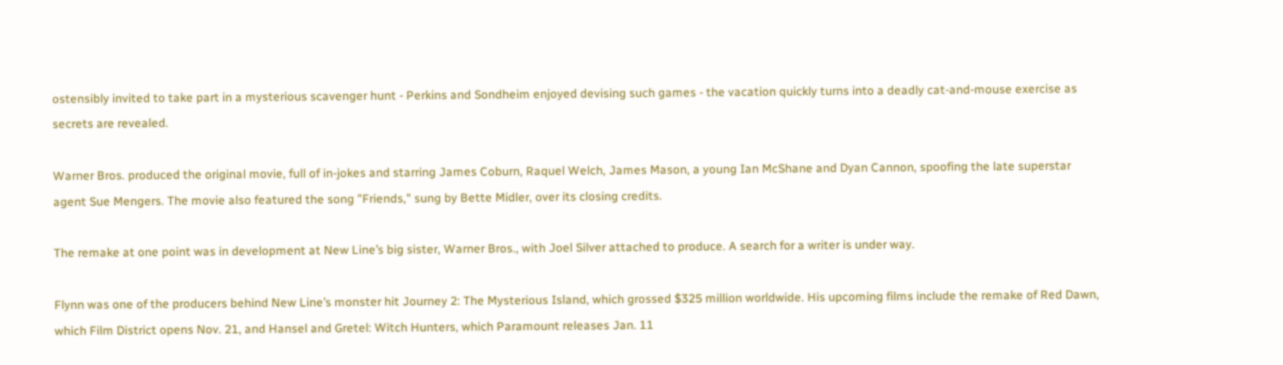ostensibly invited to take part in a mysterious scavenger hunt - Perkins and Sondheim enjoyed devising such games - the vacation quickly turns into a deadly cat-and-mouse exercise as secrets are revealed.

Warner Bros. produced the original movie, full of in-jokes and starring James Coburn, Raquel Welch, James Mason, a young Ian McShane and Dyan Cannon, spoofing the late superstar agent Sue Mengers. The movie also featured the song "Friends," sung by Bette Midler, over its closing credits.

The remake at one point was in development at New Line’s big sister, Warner Bros., with Joel Silver attached to produce. A search for a writer is under way.

Flynn was one of the producers behind New Line’s monster hit Journey 2: The Mysterious Island, which grossed $325 million worldwide. His upcoming films include the remake of Red Dawn, which Film District opens Nov. 21, and Hansel and Gretel: Witch Hunters, which Paramount releases Jan. 11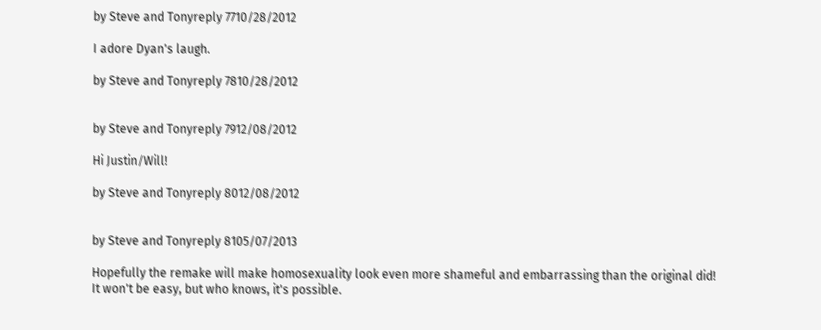by Steve and Tonyreply 7710/28/2012

I adore Dyan's laugh.

by Steve and Tonyreply 7810/28/2012


by Steve and Tonyreply 7912/08/2012

Hi Justin/Will!

by Steve and Tonyreply 8012/08/2012


by Steve and Tonyreply 8105/07/2013

Hopefully the remake will make homosexuality look even more shameful and embarrassing than the original did! It won't be easy, but who knows, it's possible.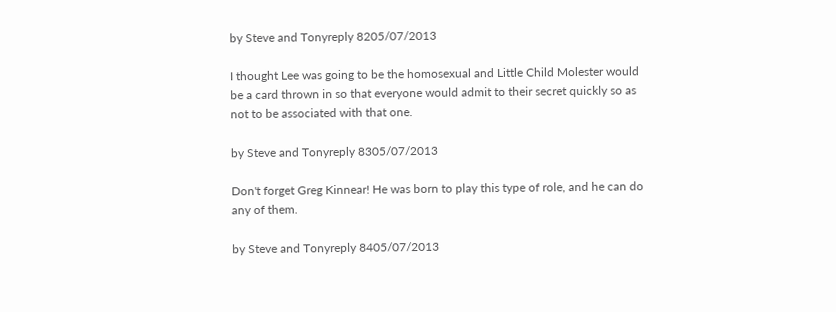by Steve and Tonyreply 8205/07/2013

I thought Lee was going to be the homosexual and Little Child Molester would be a card thrown in so that everyone would admit to their secret quickly so as not to be associated with that one.

by Steve and Tonyreply 8305/07/2013

Don't forget Greg Kinnear! He was born to play this type of role, and he can do any of them.

by Steve and Tonyreply 8405/07/2013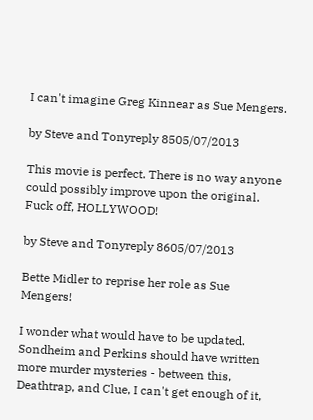I can't imagine Greg Kinnear as Sue Mengers.

by Steve and Tonyreply 8505/07/2013

This movie is perfect. There is no way anyone could possibly improve upon the original. Fuck off, HOLLYWOOD!

by Steve and Tonyreply 8605/07/2013

Bette Midler to reprise her role as Sue Mengers!

I wonder what would have to be updated. Sondheim and Perkins should have written more murder mysteries - between this, Deathtrap, and Clue, I can't get enough of it,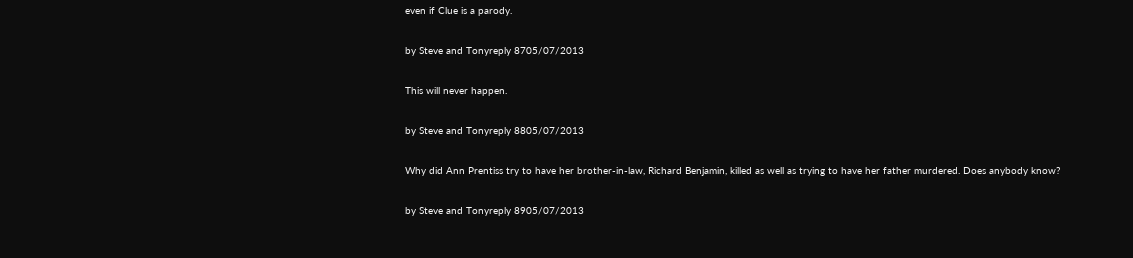even if Clue is a parody.

by Steve and Tonyreply 8705/07/2013

This will never happen.

by Steve and Tonyreply 8805/07/2013

Why did Ann Prentiss try to have her brother-in-law, Richard Benjamin, killed as well as trying to have her father murdered. Does anybody know?

by Steve and Tonyreply 8905/07/2013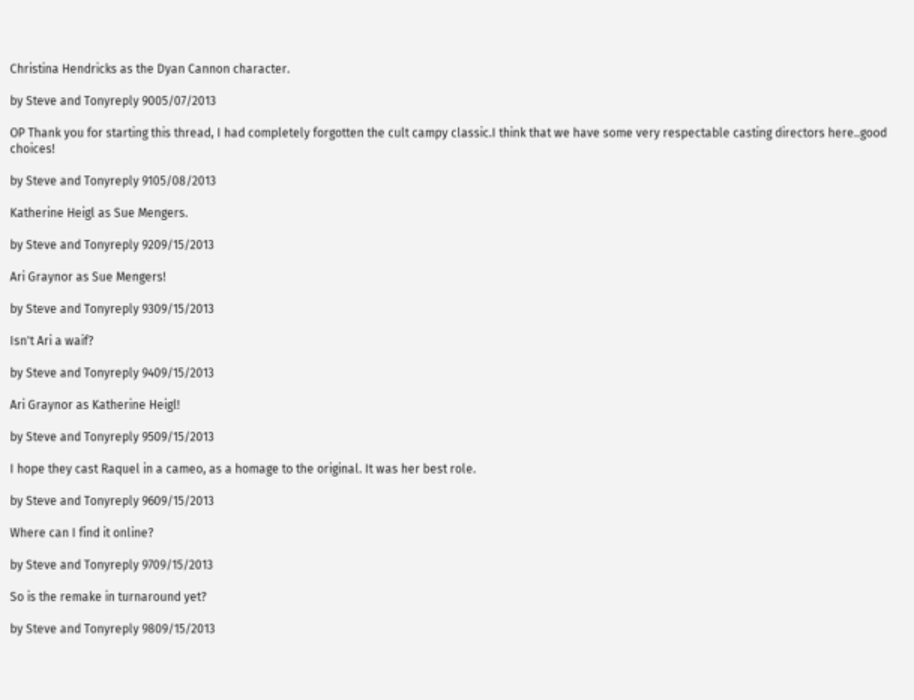Christina Hendricks as the Dyan Cannon character.

by Steve and Tonyreply 9005/07/2013

OP Thank you for starting this thread, I had completely forgotten the cult campy classic.I think that we have some very respectable casting directors here..good choices!

by Steve and Tonyreply 9105/08/2013

Katherine Heigl as Sue Mengers.

by Steve and Tonyreply 9209/15/2013

Ari Graynor as Sue Mengers!

by Steve and Tonyreply 9309/15/2013

Isn't Ari a waif?

by Steve and Tonyreply 9409/15/2013

Ari Graynor as Katherine Heigl!

by Steve and Tonyreply 9509/15/2013

I hope they cast Raquel in a cameo, as a homage to the original. It was her best role.

by Steve and Tonyreply 9609/15/2013

Where can I find it online?

by Steve and Tonyreply 9709/15/2013

So is the remake in turnaround yet?

by Steve and Tonyreply 9809/15/2013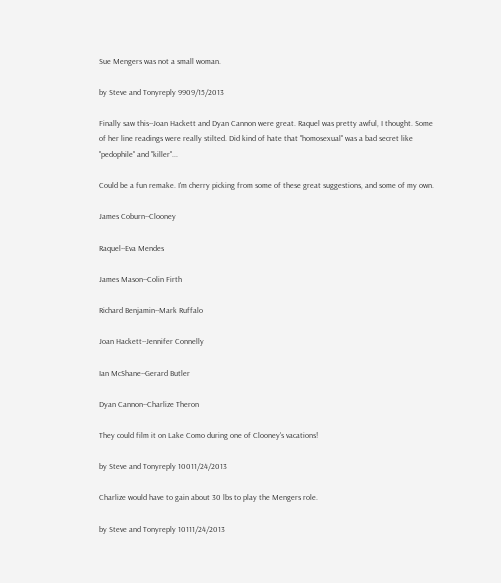Sue Mengers was not a small woman.

by Steve and Tonyreply 9909/15/2013

Finally saw this--Joan Hackett and Dyan Cannon were great. Raquel was pretty awful, I thought. Some of her line readings were really stilted. Did kind of hate that "homosexual" was a bad secret like "pedophile" and "killer"...

Could be a fun remake. I'm cherry picking from some of these great suggestions, and some of my own.

James Coburn--Clooney

Raquel--Eva Mendes

James Mason--Colin Firth

Richard Benjamin--Mark Ruffalo

Joan Hackett--Jennifer Connelly

Ian McShane--Gerard Butler

Dyan Cannon--Charlize Theron

They could film it on Lake Como during one of Clooney's vacations!

by Steve and Tonyreply 10011/24/2013

Charlize would have to gain about 30 lbs to play the Mengers role.

by Steve and Tonyreply 10111/24/2013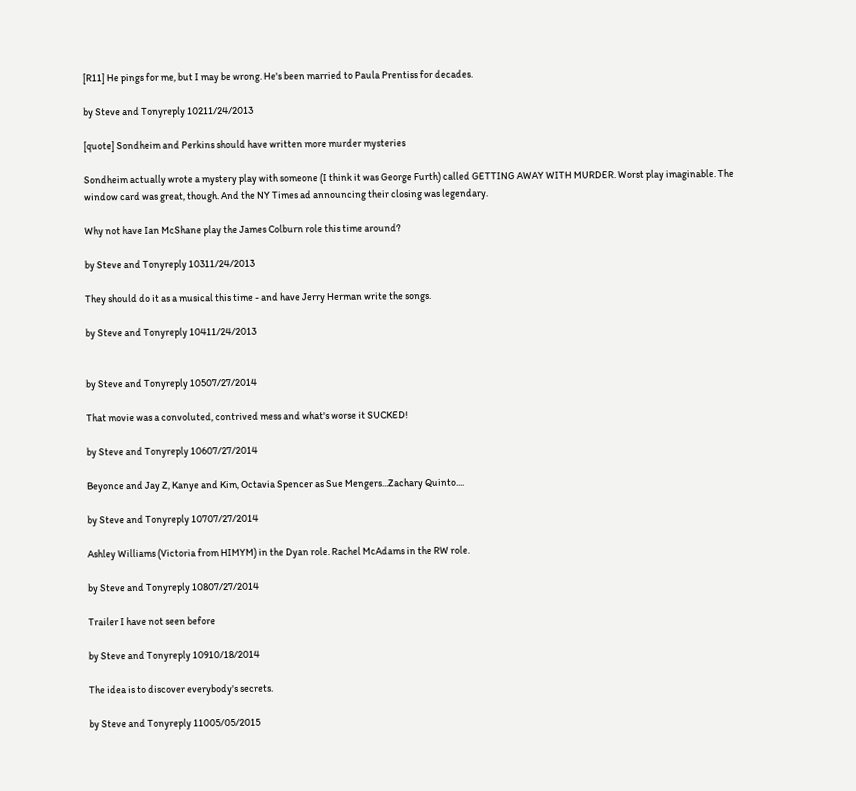[R11] He pings for me, but I may be wrong. He's been married to Paula Prentiss for decades.

by Steve and Tonyreply 10211/24/2013

[quote] Sondheim and Perkins should have written more murder mysteries

Sondheim actually wrote a mystery play with someone (I think it was George Furth) called GETTING AWAY WITH MURDER. Worst play imaginable. The window card was great, though. And the NY Times ad announcing their closing was legendary.

Why not have Ian McShane play the James Colburn role this time around?

by Steve and Tonyreply 10311/24/2013

They should do it as a musical this time - and have Jerry Herman write the songs.

by Steve and Tonyreply 10411/24/2013


by Steve and Tonyreply 10507/27/2014

That movie was a convoluted, contrived mess and what's worse it SUCKED!

by Steve and Tonyreply 10607/27/2014

Beyonce and Jay Z, Kanye and Kim, Octavia Spencer as Sue Mengers...Zachary Quinto....

by Steve and Tonyreply 10707/27/2014

Ashley Williams (Victoria from HIMYM) in the Dyan role. Rachel McAdams in the RW role.

by Steve and Tonyreply 10807/27/2014

Trailer I have not seen before

by Steve and Tonyreply 10910/18/2014

The idea is to discover everybody's secrets.

by Steve and Tonyreply 11005/05/2015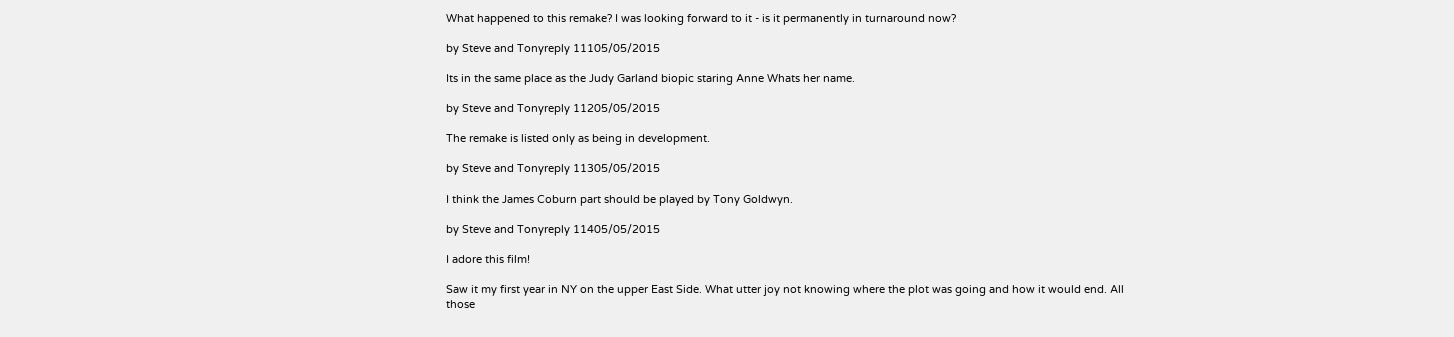What happened to this remake? I was looking forward to it - is it permanently in turnaround now?

by Steve and Tonyreply 11105/05/2015

Its in the same place as the Judy Garland biopic staring Anne Whats her name.

by Steve and Tonyreply 11205/05/2015

The remake is listed only as being in development.

by Steve and Tonyreply 11305/05/2015

I think the James Coburn part should be played by Tony Goldwyn.

by Steve and Tonyreply 11405/05/2015

I adore this film!

Saw it my first year in NY on the upper East Side. What utter joy not knowing where the plot was going and how it would end. All those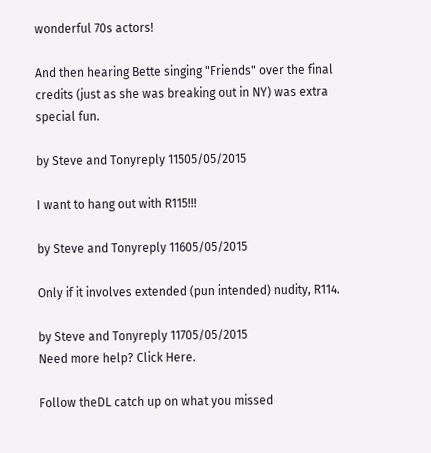wonderful 70s actors!

And then hearing Bette singing "Friends" over the final credits (just as she was breaking out in NY) was extra special fun.

by Steve and Tonyreply 11505/05/2015

I want to hang out with R115!!!

by Steve and Tonyreply 11605/05/2015

Only if it involves extended (pun intended) nudity, R114.

by Steve and Tonyreply 11705/05/2015
Need more help? Click Here.

Follow theDL catch up on what you missed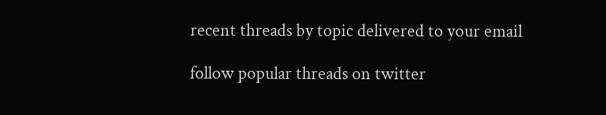recent threads by topic delivered to your email

follow popular threads on twitter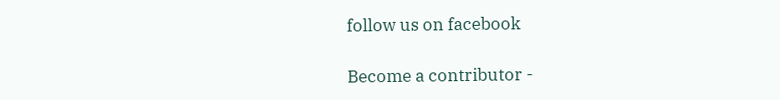follow us on facebook

Become a contributor -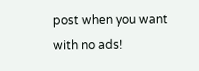post when you want with no ads!